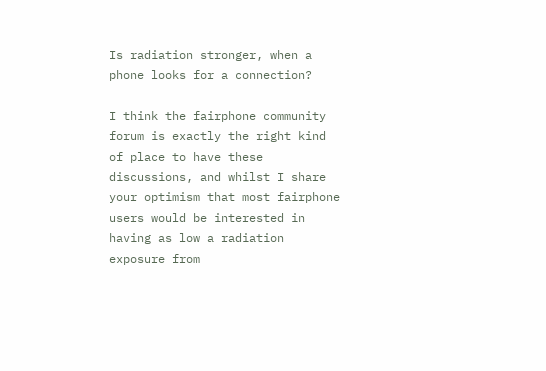Is radiation stronger, when a phone looks for a connection?

I think the fairphone community forum is exactly the right kind of place to have these discussions, and whilst I share your optimism that most fairphone users would be interested in having as low a radiation exposure from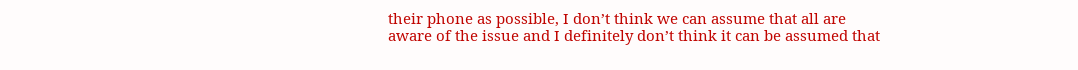their phone as possible, I don’t think we can assume that all are aware of the issue and I definitely don’t think it can be assumed that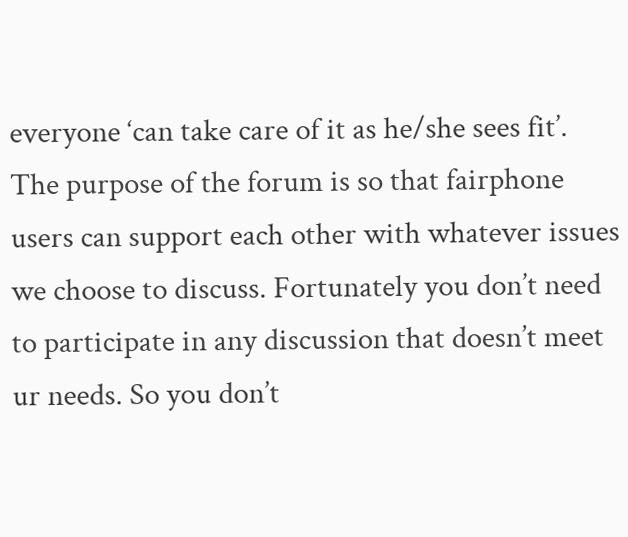everyone ‘can take care of it as he/she sees fit’. The purpose of the forum is so that fairphone users can support each other with whatever issues we choose to discuss. Fortunately you don’t need to participate in any discussion that doesn’t meet ur needs. So you don’t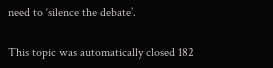need to ‘silence the debate’.

This topic was automatically closed 182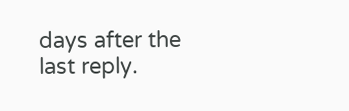days after the last reply.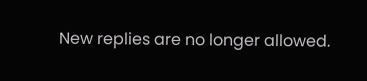New replies are no longer allowed.